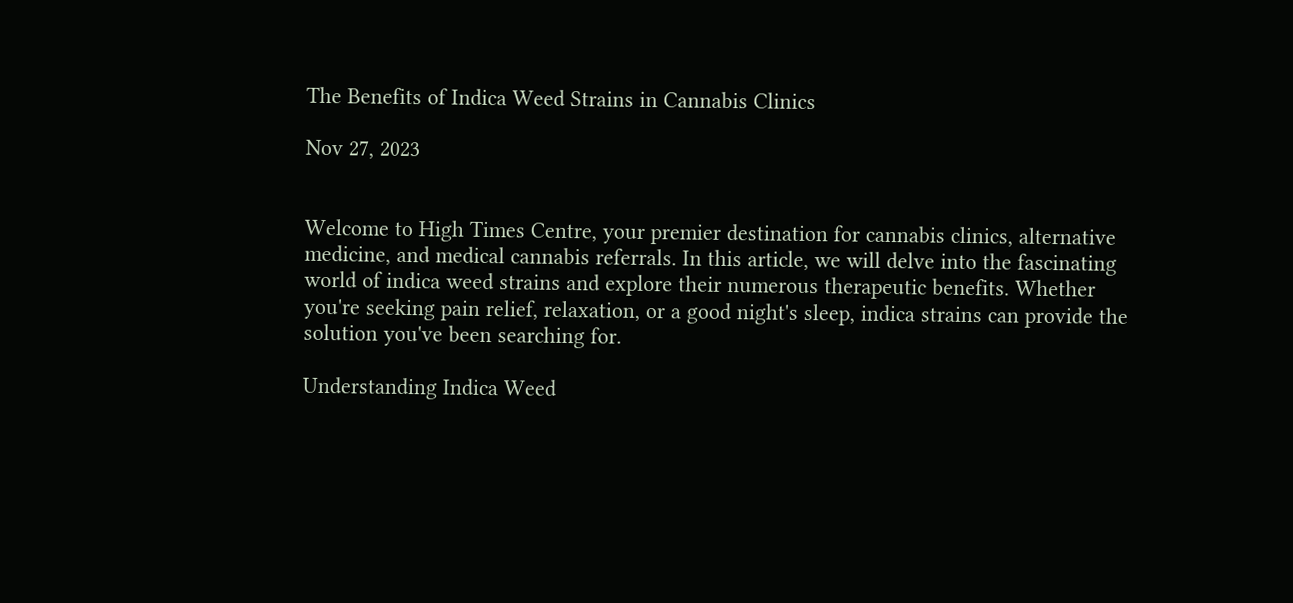The Benefits of Indica Weed Strains in Cannabis Clinics

Nov 27, 2023


Welcome to High Times Centre, your premier destination for cannabis clinics, alternative medicine, and medical cannabis referrals. In this article, we will delve into the fascinating world of indica weed strains and explore their numerous therapeutic benefits. Whether you're seeking pain relief, relaxation, or a good night's sleep, indica strains can provide the solution you've been searching for.

Understanding Indica Weed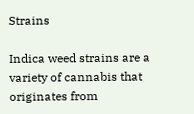Strains

Indica weed strains are a variety of cannabis that originates from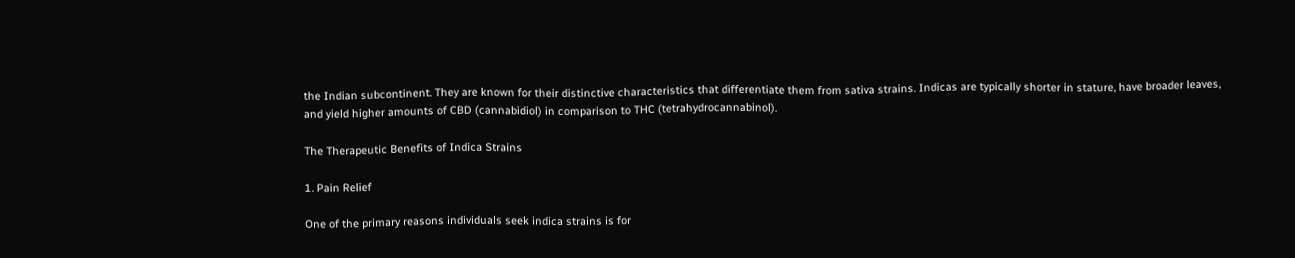the Indian subcontinent. They are known for their distinctive characteristics that differentiate them from sativa strains. Indicas are typically shorter in stature, have broader leaves, and yield higher amounts of CBD (cannabidiol) in comparison to THC (tetrahydrocannabinol).

The Therapeutic Benefits of Indica Strains

1. Pain Relief

One of the primary reasons individuals seek indica strains is for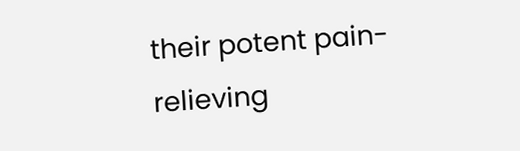their potent pain-relieving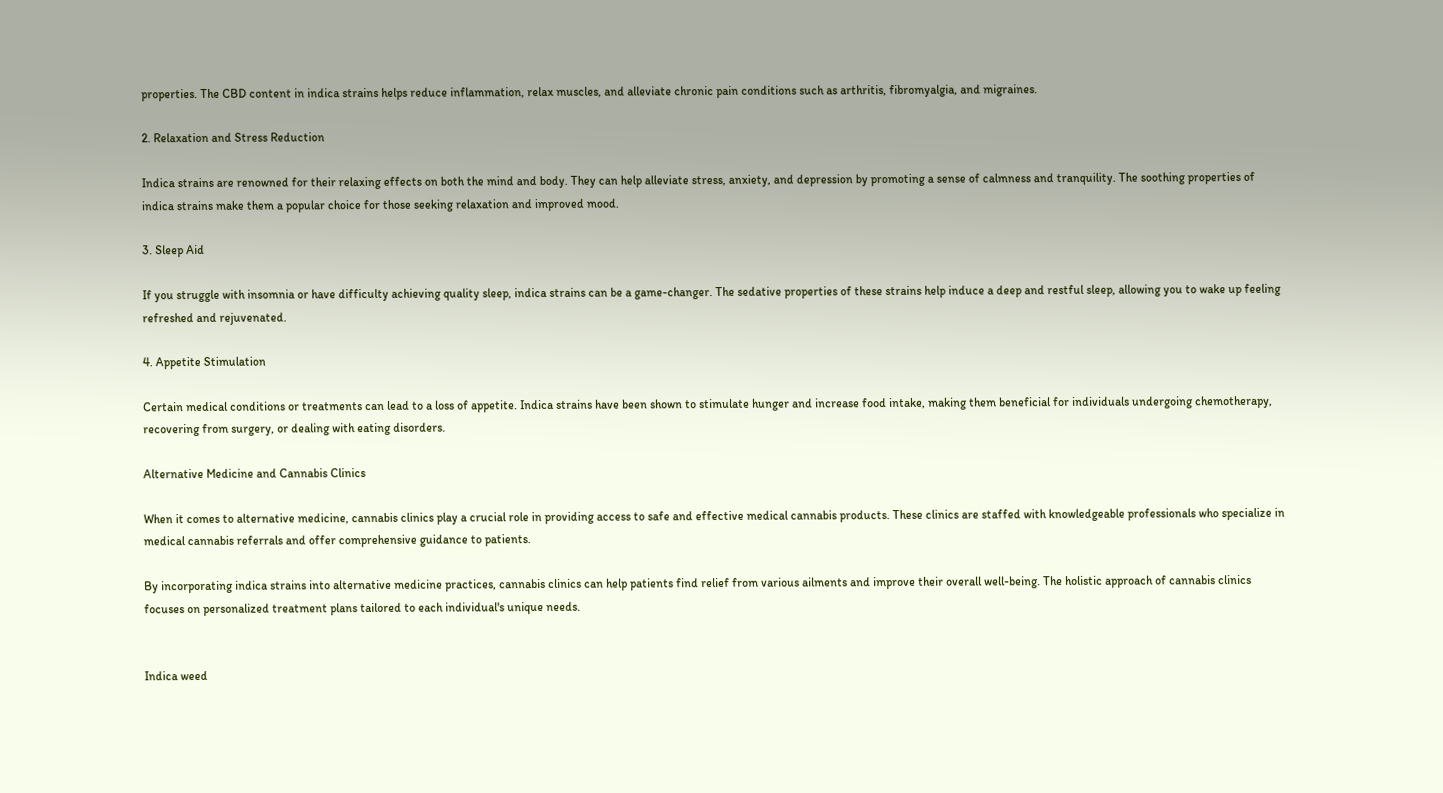properties. The CBD content in indica strains helps reduce inflammation, relax muscles, and alleviate chronic pain conditions such as arthritis, fibromyalgia, and migraines.

2. Relaxation and Stress Reduction

Indica strains are renowned for their relaxing effects on both the mind and body. They can help alleviate stress, anxiety, and depression by promoting a sense of calmness and tranquility. The soothing properties of indica strains make them a popular choice for those seeking relaxation and improved mood.

3. Sleep Aid

If you struggle with insomnia or have difficulty achieving quality sleep, indica strains can be a game-changer. The sedative properties of these strains help induce a deep and restful sleep, allowing you to wake up feeling refreshed and rejuvenated.

4. Appetite Stimulation

Certain medical conditions or treatments can lead to a loss of appetite. Indica strains have been shown to stimulate hunger and increase food intake, making them beneficial for individuals undergoing chemotherapy, recovering from surgery, or dealing with eating disorders.

Alternative Medicine and Cannabis Clinics

When it comes to alternative medicine, cannabis clinics play a crucial role in providing access to safe and effective medical cannabis products. These clinics are staffed with knowledgeable professionals who specialize in medical cannabis referrals and offer comprehensive guidance to patients.

By incorporating indica strains into alternative medicine practices, cannabis clinics can help patients find relief from various ailments and improve their overall well-being. The holistic approach of cannabis clinics focuses on personalized treatment plans tailored to each individual's unique needs.


Indica weed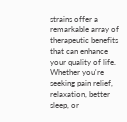strains offer a remarkable array of therapeutic benefits that can enhance your quality of life. Whether you're seeking pain relief, relaxation, better sleep, or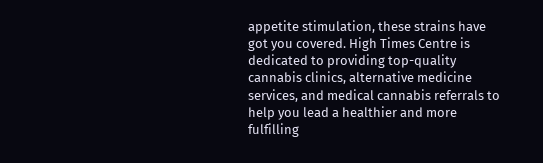appetite stimulation, these strains have got you covered. High Times Centre is dedicated to providing top-quality cannabis clinics, alternative medicine services, and medical cannabis referrals to help you lead a healthier and more fulfilling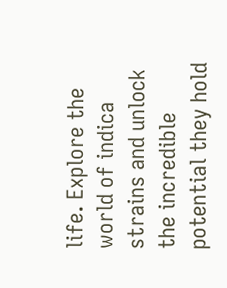life. Explore the world of indica strains and unlock the incredible potential they hold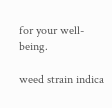for your well-being.

weed strain indica